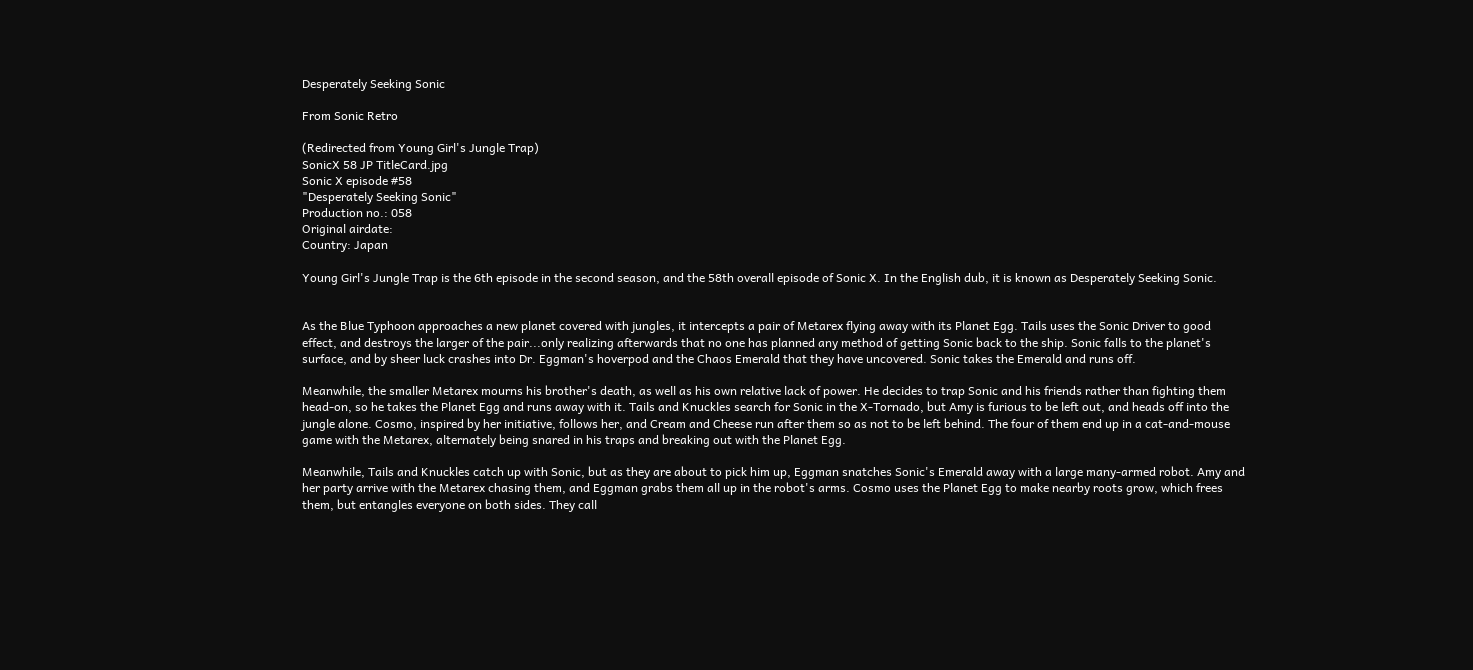Desperately Seeking Sonic

From Sonic Retro

(Redirected from Young Girl's Jungle Trap)
SonicX 58 JP TitleCard.jpg
Sonic X episode #58
"Desperately Seeking Sonic"
Production no.: 058
Original airdate:
Country: Japan

Young Girl's Jungle Trap is the 6th episode in the second season, and the 58th overall episode of Sonic X. In the English dub, it is known as Desperately Seeking Sonic.


As the Blue Typhoon approaches a new planet covered with jungles, it intercepts a pair of Metarex flying away with its Planet Egg. Tails uses the Sonic Driver to good effect, and destroys the larger of the pair...only realizing afterwards that no one has planned any method of getting Sonic back to the ship. Sonic falls to the planet's surface, and by sheer luck crashes into Dr. Eggman's hoverpod and the Chaos Emerald that they have uncovered. Sonic takes the Emerald and runs off.

Meanwhile, the smaller Metarex mourns his brother's death, as well as his own relative lack of power. He decides to trap Sonic and his friends rather than fighting them head-on, so he takes the Planet Egg and runs away with it. Tails and Knuckles search for Sonic in the X-Tornado, but Amy is furious to be left out, and heads off into the jungle alone. Cosmo, inspired by her initiative, follows her, and Cream and Cheese run after them so as not to be left behind. The four of them end up in a cat-and-mouse game with the Metarex, alternately being snared in his traps and breaking out with the Planet Egg.

Meanwhile, Tails and Knuckles catch up with Sonic, but as they are about to pick him up, Eggman snatches Sonic's Emerald away with a large many-armed robot. Amy and her party arrive with the Metarex chasing them, and Eggman grabs them all up in the robot's arms. Cosmo uses the Planet Egg to make nearby roots grow, which frees them, but entangles everyone on both sides. They call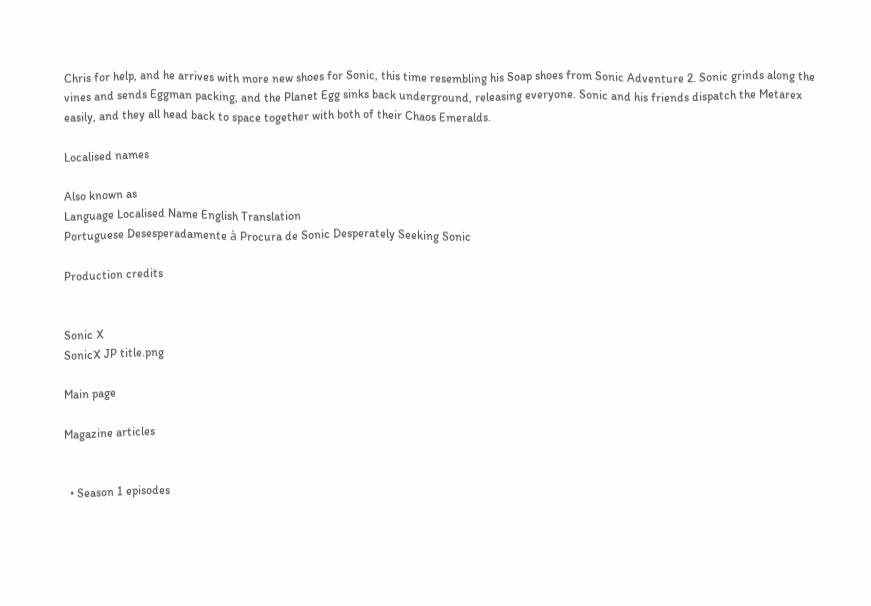Chris for help, and he arrives with more new shoes for Sonic, this time resembling his Soap shoes from Sonic Adventure 2. Sonic grinds along the vines and sends Eggman packing, and the Planet Egg sinks back underground, releasing everyone. Sonic and his friends dispatch the Metarex easily, and they all head back to space together with both of their Chaos Emeralds.

Localised names

Also known as
Language Localised Name English Translation
Portuguese Desesperadamente à Procura de Sonic Desperately Seeking Sonic

Production credits


Sonic X
SonicX JP title.png

Main page

Magazine articles


  • Season 1 episodes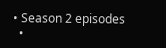• Season 2 episodes
  •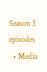Season 3 episodes
  • Media